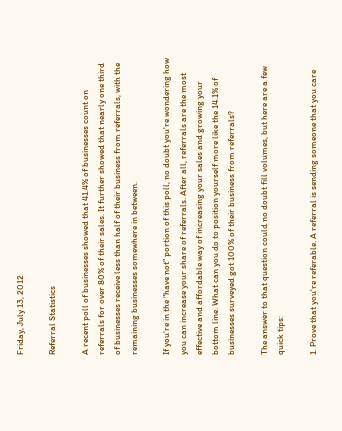Friday, July 13, 2012

Referral Statistics

A recent poll of businesses showed that 41.4% of businesses count on referrals for over 80% of their sales. It further showed that nearly one third of businesses receive less than half of their business from referrals, with the remaining businesses somewhere in between.

If you're in the "have not" portion of this poll, no doubt you're wondering how you can increase your share of referrals. After all, referrals are the most effective and affordable way of increasing your sales and growing your bottom line. What can you do to position yourself more like the 14.1% of businesses surveyed got 100% of their business from referrals?

The answer to that question could no doubt fill volumes, but here are a few quick tips:

1. Prove that you're referable. A referral is sending someone that you care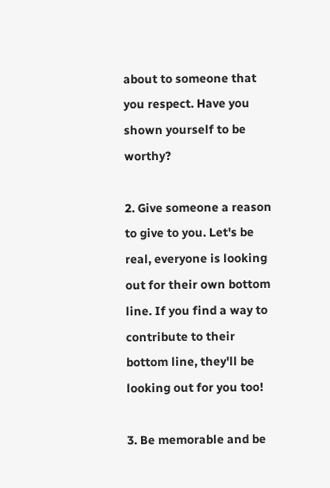about to someone that you respect. Have you shown yourself to be worthy?

2. Give someone a reason to give to you. Let's be real, everyone is looking out for their own bottom line. If you find a way to contribute to their bottom line, they'll be looking out for you too!

3. Be memorable and be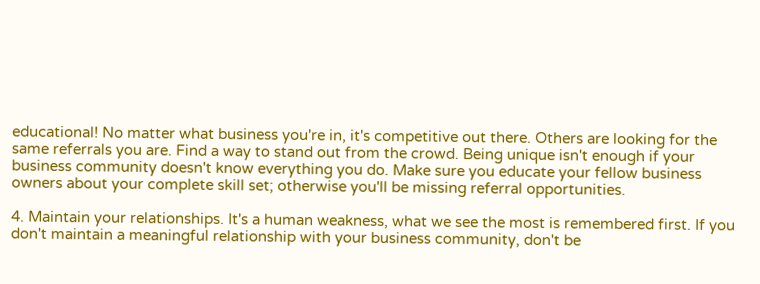educational! No matter what business you're in, it's competitive out there. Others are looking for the same referrals you are. Find a way to stand out from the crowd. Being unique isn't enough if your business community doesn't know everything you do. Make sure you educate your fellow business owners about your complete skill set; otherwise you'll be missing referral opportunities.

4. Maintain your relationships. It's a human weakness, what we see the most is remembered first. If you don't maintain a meaningful relationship with your business community, don't be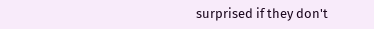surprised if they don't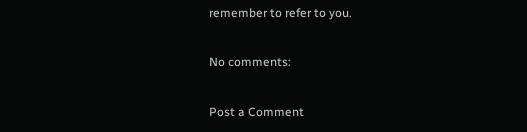remember to refer to you.

No comments:

Post a Comment